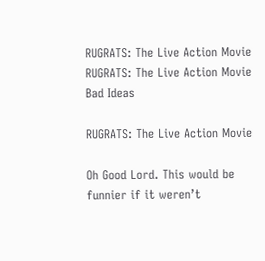RUGRATS: The Live Action Movie RUGRATS: The Live Action Movie
Bad Ideas

RUGRATS: The Live Action Movie

Oh Good Lord. This would be funnier if it weren’t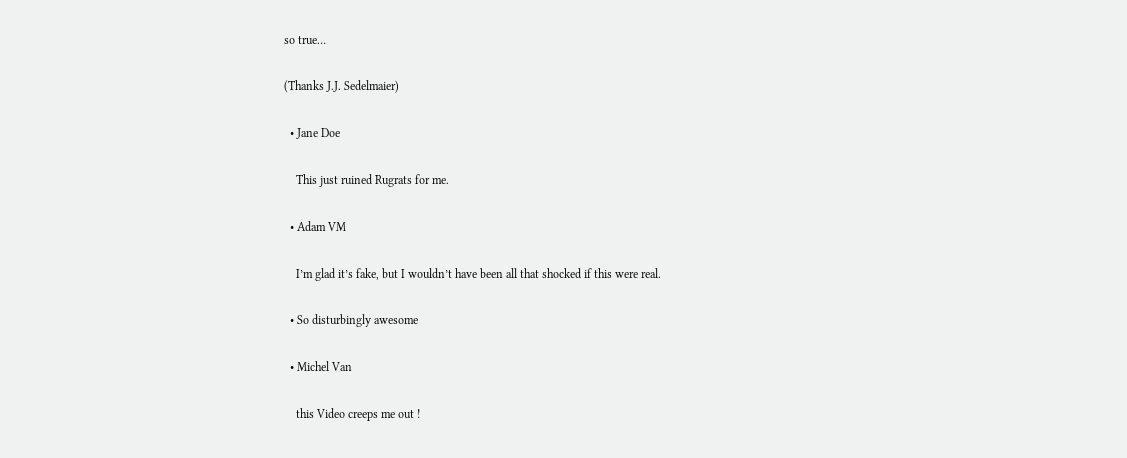so true…

(Thanks J.J. Sedelmaier)

  • Jane Doe

    This just ruined Rugrats for me.

  • Adam VM

    I’m glad it’s fake, but I wouldn’t have been all that shocked if this were real.

  • So disturbingly awesome

  • Michel Van

    this Video creeps me out !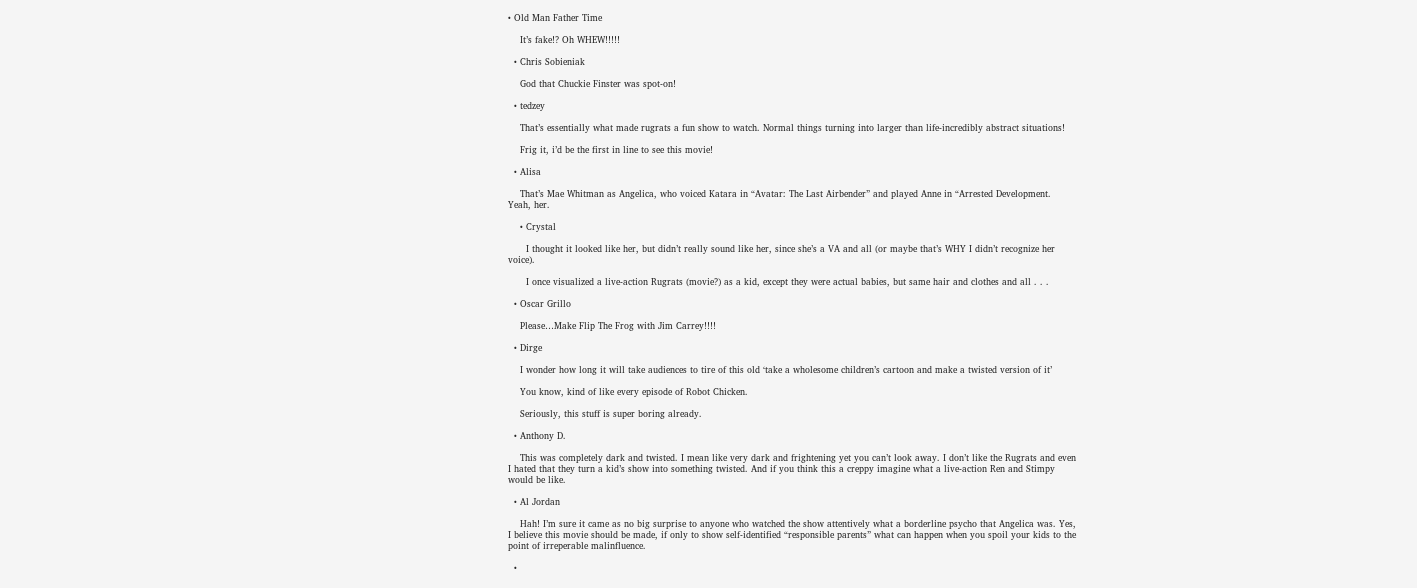• Old Man Father Time

    It’s fake!? Oh WHEW!!!!!

  • Chris Sobieniak

    God that Chuckie Finster was spot-on!

  • tedzey

    That’s essentially what made rugrats a fun show to watch. Normal things turning into larger than life-incredibly abstract situations!

    Frig it, i’d be the first in line to see this movie!

  • Alisa

    That’s Mae Whitman as Angelica, who voiced Katara in “Avatar: The Last Airbender” and played Anne in “Arrested Development. Yeah, her.

    • Crystal

      I thought it looked like her, but didn’t really sound like her, since she’s a VA and all (or maybe that’s WHY I didn’t recognize her voice).

      I once visualized a live-action Rugrats (movie?) as a kid, except they were actual babies, but same hair and clothes and all . . .

  • Oscar Grillo

    Please…Make Flip The Frog with Jim Carrey!!!!

  • Dirge

    I wonder how long it will take audiences to tire of this old ‘take a wholesome children’s cartoon and make a twisted version of it’

    You know, kind of like every episode of Robot Chicken.

    Seriously, this stuff is super boring already.

  • Anthony D.

    This was completely dark and twisted. I mean like very dark and frightening yet you can’t look away. I don’t like the Rugrats and even I hated that they turn a kid’s show into something twisted. And if you think this a creppy imagine what a live-action Ren and Stimpy would be like.

  • Al Jordan

    Hah! I’m sure it came as no big surprise to anyone who watched the show attentively what a borderline psycho that Angelica was. Yes, I believe this movie should be made, if only to show self-identified “responsible parents” what can happen when you spoil your kids to the point of irreperable malinfluence.

  •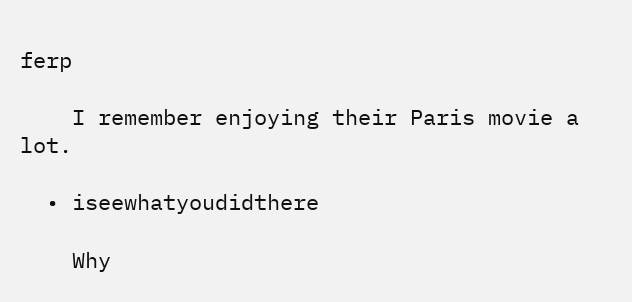ferp

    I remember enjoying their Paris movie a lot.

  • iseewhatyoudidthere

    Why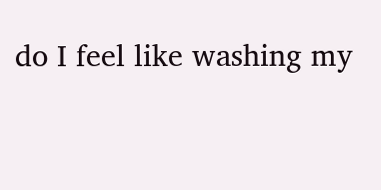do I feel like washing my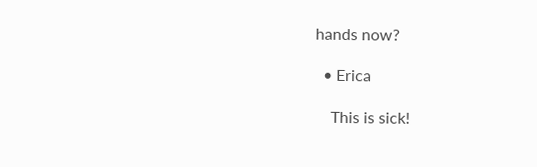hands now?

  • Erica

    This is sick!